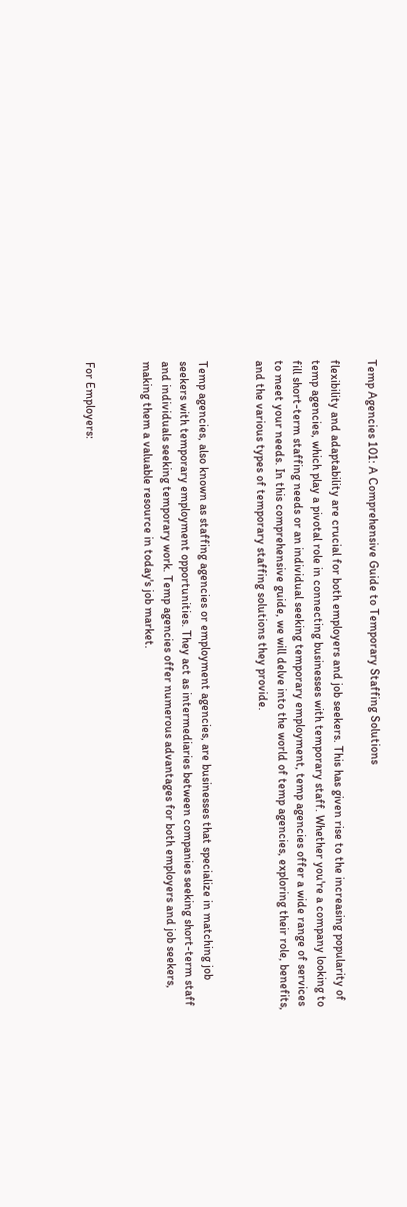Temp Agencies 101: A Comprehensive Guide to Temporary Staffing Solutions

flexibility and adaptability are crucial for both employers and job seekers. This has given rise to the increasing popularity of temp agencies, which play a pivotal role in connecting businesses with temporary staff. Whether you're a company looking to fill short-term staffing needs or an individual seeking temporary employment, temp agencies offer a wide range of services to meet your needs. In this comprehensive guide, we will delve into the world of temp agencies, exploring their role, benefits, and the various types of temporary staffing solutions they provide.


Temp agencies, also known as staffing agencies or employment agencies, are businesses that specialize in matching job seekers with temporary employment opportunities. They act as intermediaries between companies seeking short-term staff and individuals seeking temporary work. Temp agencies offer numerous advantages for both employers and job seekers, making them a valuable resource in today's job market.


For Employers: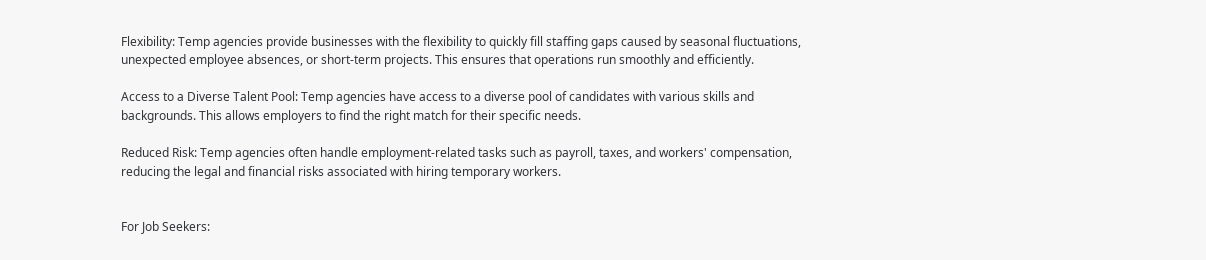Flexibility: Temp agencies provide businesses with the flexibility to quickly fill staffing gaps caused by seasonal fluctuations, unexpected employee absences, or short-term projects. This ensures that operations run smoothly and efficiently.

Access to a Diverse Talent Pool: Temp agencies have access to a diverse pool of candidates with various skills and backgrounds. This allows employers to find the right match for their specific needs.

Reduced Risk: Temp agencies often handle employment-related tasks such as payroll, taxes, and workers' compensation, reducing the legal and financial risks associated with hiring temporary workers.


For Job Seekers: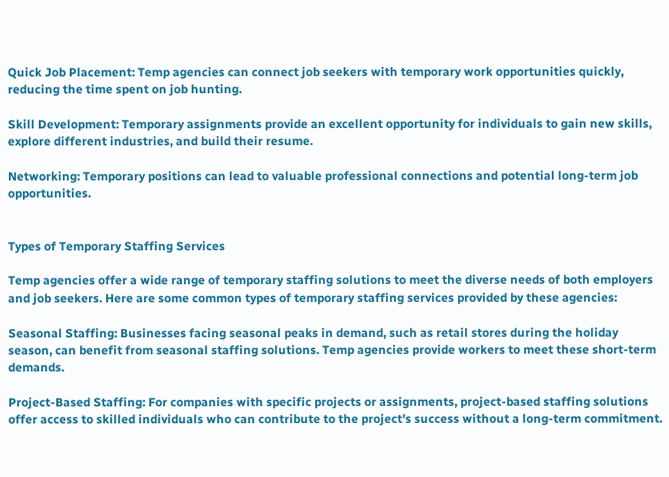Quick Job Placement: Temp agencies can connect job seekers with temporary work opportunities quickly, reducing the time spent on job hunting.

Skill Development: Temporary assignments provide an excellent opportunity for individuals to gain new skills, explore different industries, and build their resume.

Networking: Temporary positions can lead to valuable professional connections and potential long-term job opportunities.


Types of Temporary Staffing Services

Temp agencies offer a wide range of temporary staffing solutions to meet the diverse needs of both employers and job seekers. Here are some common types of temporary staffing services provided by these agencies:

Seasonal Staffing: Businesses facing seasonal peaks in demand, such as retail stores during the holiday season, can benefit from seasonal staffing solutions. Temp agencies provide workers to meet these short-term demands.

Project-Based Staffing: For companies with specific projects or assignments, project-based staffing solutions offer access to skilled individuals who can contribute to the project's success without a long-term commitment.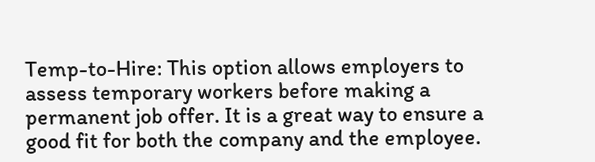Temp-to-Hire: This option allows employers to assess temporary workers before making a permanent job offer. It is a great way to ensure a good fit for both the company and the employee.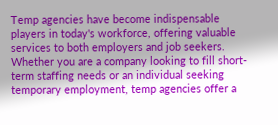Temp agencies have become indispensable players in today's workforce, offering valuable services to both employers and job seekers. Whether you are a company looking to fill short-term staffing needs or an individual seeking temporary employment, temp agencies offer a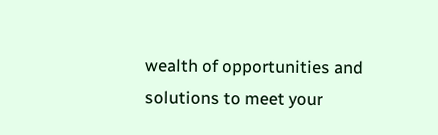wealth of opportunities and solutions to meet your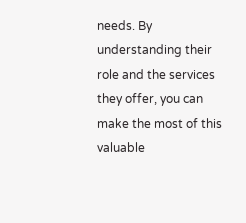needs. By understanding their role and the services they offer, you can make the most of this valuable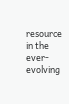resource in the ever-evolving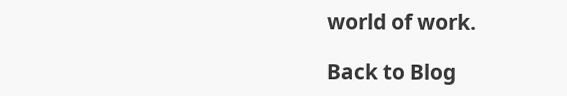world of work.

Back to Blog